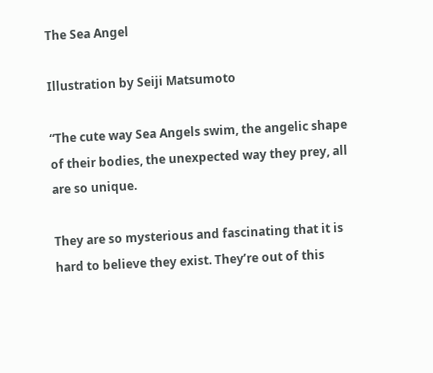The Sea Angel

Illustration by Seiji Matsumoto

“The cute way Sea Angels swim, the angelic shape of their bodies, the unexpected way they prey, all are so unique.

They are so mysterious and fascinating that it is hard to believe they exist. They’re out of this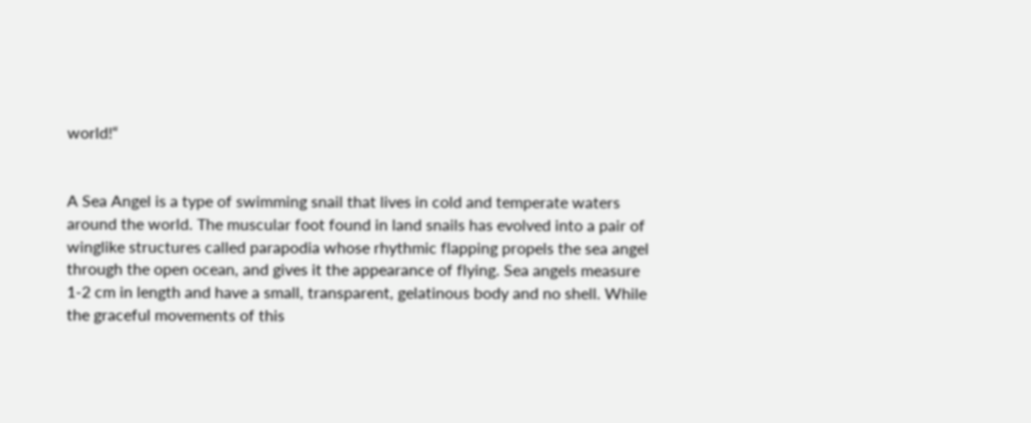world!“


A Sea Angel is a type of swimming snail that lives in cold and temperate waters around the world. The muscular foot found in land snails has evolved into a pair of winglike structures called parapodia whose rhythmic flapping propels the sea angel through the open ocean, and gives it the appearance of flying. Sea angels measure 1-2 cm in length and have a small, transparent, gelatinous body and no shell. While the graceful movements of this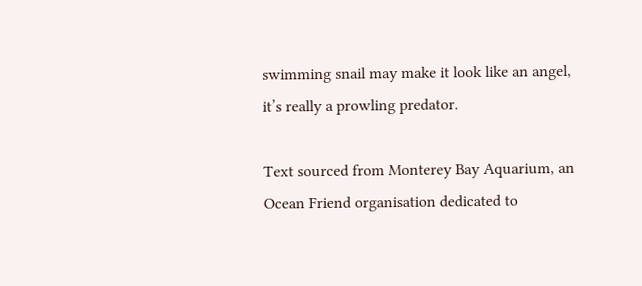swimming snail may make it look like an angel, it’s really a prowling predator.

Text sourced from Monterey Bay Aquarium, an Ocean Friend organisation dedicated to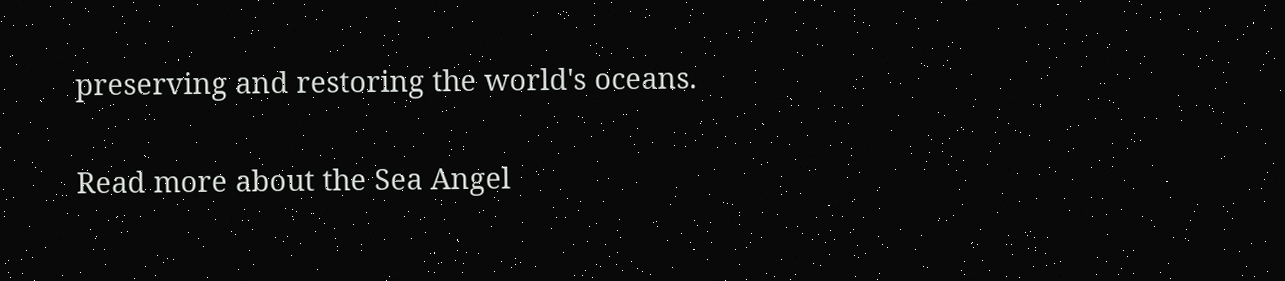preserving and restoring the world's oceans.

Read more about the Sea Angel